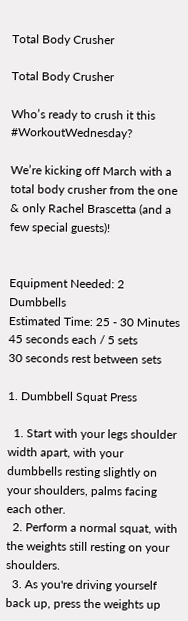Total Body Crusher

Total Body Crusher

Who’s ready to crush it this #WorkoutWednesday?

We’re kicking off March with a total body crusher from the one & only Rachel Brascetta (and a few special guests)!


Equipment Needed: 2 Dumbbells
Estimated Time: 25 - 30 Minutes
45 seconds each / 5 sets
30 seconds rest between sets

1. Dumbbell Squat Press

  1. Start with your legs shoulder width apart, with your dumbbells resting slightly on your shoulders, palms facing each other.
  2. Perform a normal squat, with the weights still resting on your shoulders.
  3. As you're driving yourself back up, press the weights up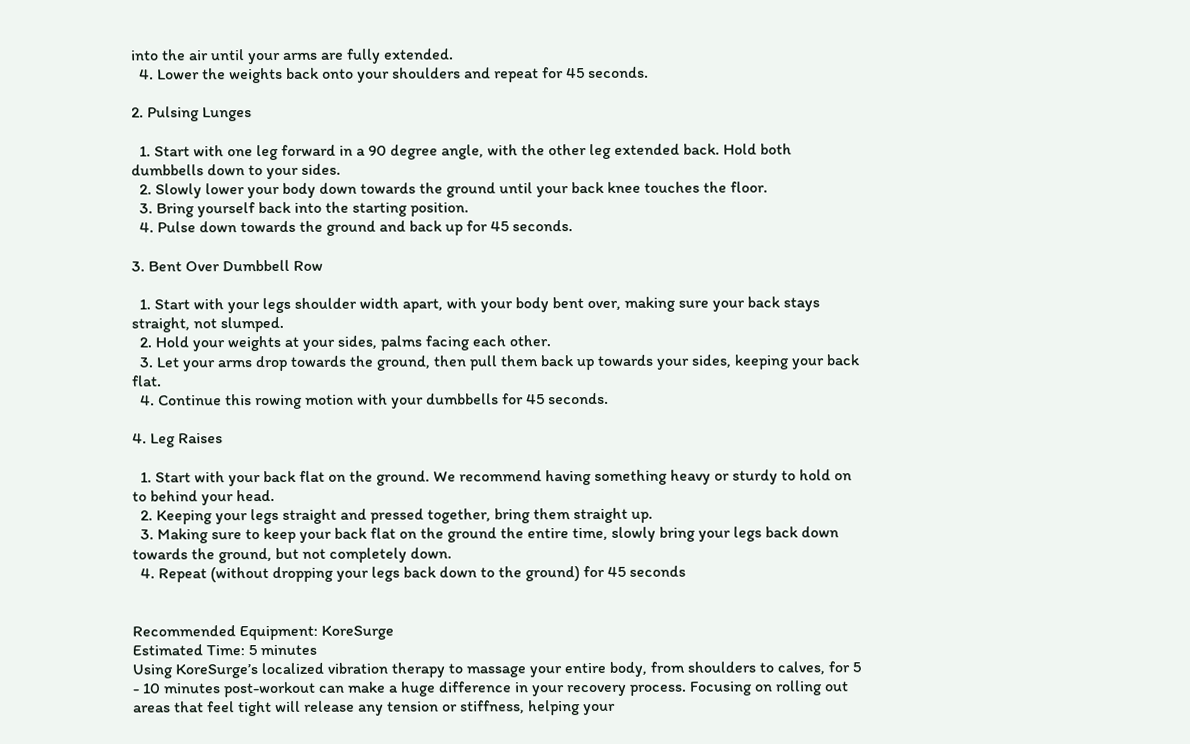into the air until your arms are fully extended.
  4. Lower the weights back onto your shoulders and repeat for 45 seconds.

2. Pulsing Lunges

  1. Start with one leg forward in a 90 degree angle, with the other leg extended back. Hold both dumbbells down to your sides.
  2. Slowly lower your body down towards the ground until your back knee touches the floor.
  3. Bring yourself back into the starting position.
  4. Pulse down towards the ground and back up for 45 seconds.

3. Bent Over Dumbbell Row

  1. Start with your legs shoulder width apart, with your body bent over, making sure your back stays straight, not slumped.
  2. Hold your weights at your sides, palms facing each other.
  3. Let your arms drop towards the ground, then pull them back up towards your sides, keeping your back flat.
  4. Continue this rowing motion with your dumbbells for 45 seconds.

4. Leg Raises

  1. Start with your back flat on the ground. We recommend having something heavy or sturdy to hold on to behind your head.
  2. Keeping your legs straight and pressed together, bring them straight up.
  3. Making sure to keep your back flat on the ground the entire time, slowly bring your legs back down towards the ground, but not completely down.
  4. Repeat (without dropping your legs back down to the ground) for 45 seconds


Recommended Equipment: KoreSurge
Estimated Time: 5 minutes
Using KoreSurge’s localized vibration therapy to massage your entire body, from shoulders to calves, for 5 - 10 minutes post-workout can make a huge difference in your recovery process. Focusing on rolling out areas that feel tight will release any tension or stiffness, helping your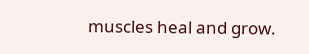muscles heal and grow.